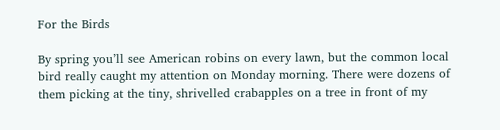For the Birds

By spring you’ll see American robins on every lawn, but the common local bird really caught my attention on Monday morning. There were dozens of them picking at the tiny, shrivelled crabapples on a tree in front of my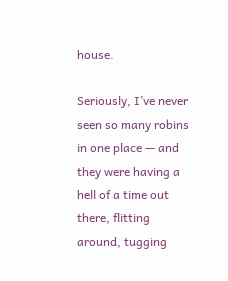house.

Seriously, I’ve never seen so many robins in one place — and they were having a hell of a time out there, flitting around, tugging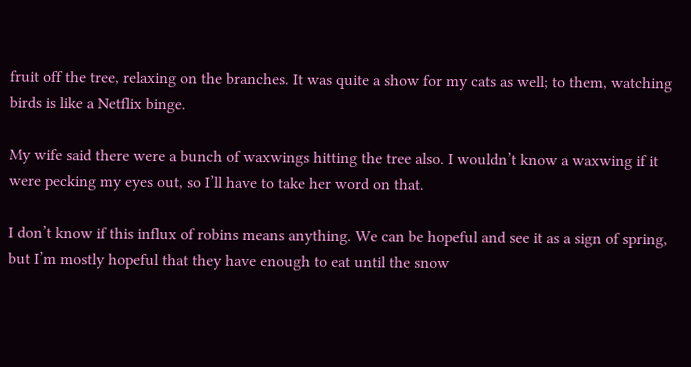fruit off the tree, relaxing on the branches. It was quite a show for my cats as well; to them, watching birds is like a Netflix binge.

My wife said there were a bunch of waxwings hitting the tree also. I wouldn’t know a waxwing if it were pecking my eyes out, so I’ll have to take her word on that.

I don’t know if this influx of robins means anything. We can be hopeful and see it as a sign of spring, but I’m mostly hopeful that they have enough to eat until the snow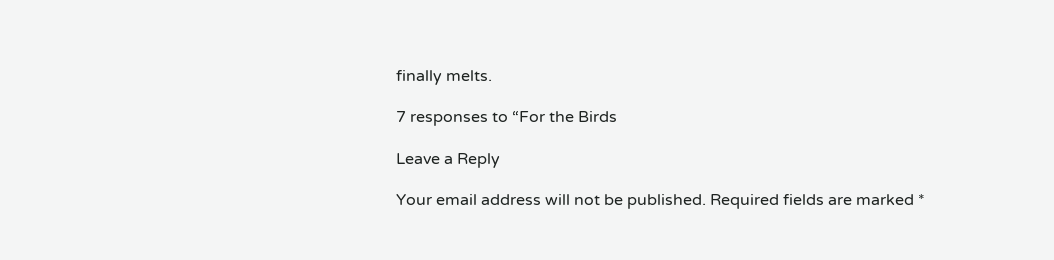finally melts.

7 responses to “For the Birds

Leave a Reply

Your email address will not be published. Required fields are marked *